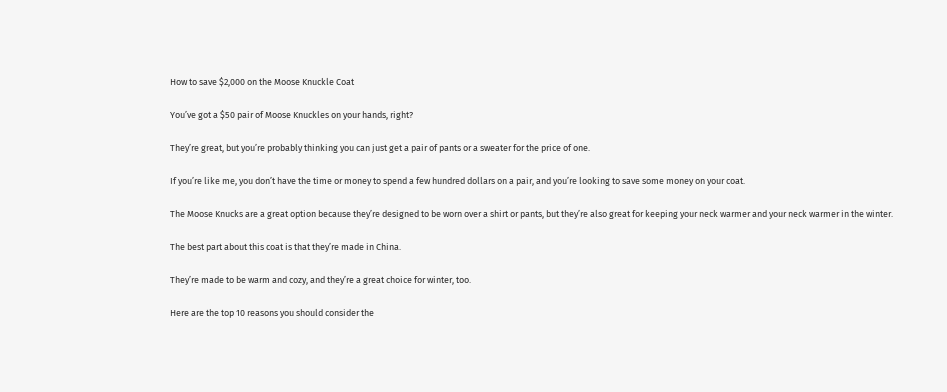How to save $2,000 on the Moose Knuckle Coat

You’ve got a $50 pair of Moose Knuckles on your hands, right?

They’re great, but you’re probably thinking you can just get a pair of pants or a sweater for the price of one.

If you’re like me, you don’t have the time or money to spend a few hundred dollars on a pair, and you’re looking to save some money on your coat.

The Moose Knucks are a great option because they’re designed to be worn over a shirt or pants, but they’re also great for keeping your neck warmer and your neck warmer in the winter.

The best part about this coat is that they’re made in China.

They’re made to be warm and cozy, and they’re a great choice for winter, too.

Here are the top 10 reasons you should consider the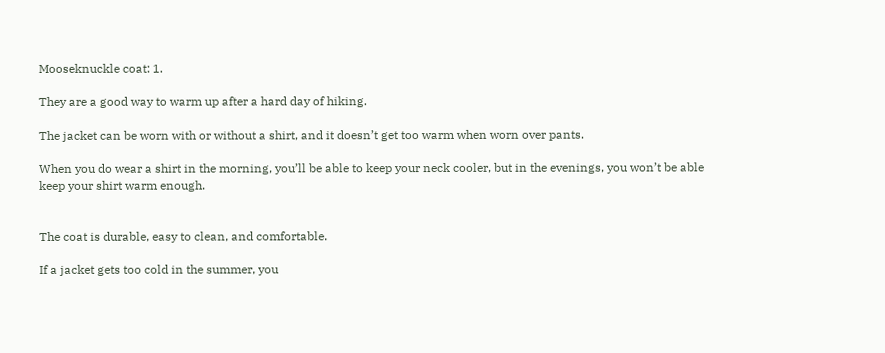Mooseknuckle coat: 1.

They are a good way to warm up after a hard day of hiking.

The jacket can be worn with or without a shirt, and it doesn’t get too warm when worn over pants.

When you do wear a shirt in the morning, you’ll be able to keep your neck cooler, but in the evenings, you won’t be able keep your shirt warm enough.


The coat is durable, easy to clean, and comfortable.

If a jacket gets too cold in the summer, you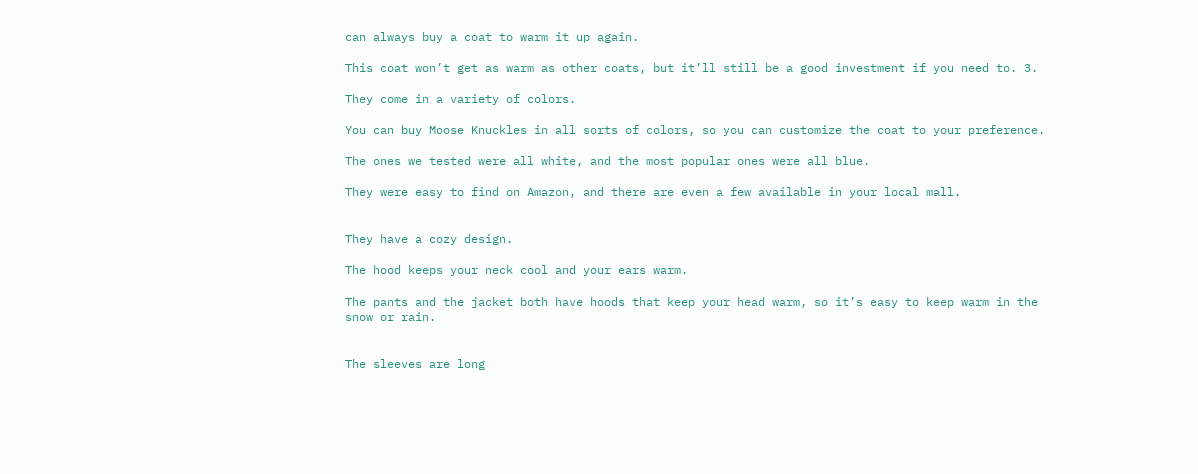can always buy a coat to warm it up again.

This coat won’t get as warm as other coats, but it’ll still be a good investment if you need to. 3.

They come in a variety of colors.

You can buy Moose Knuckles in all sorts of colors, so you can customize the coat to your preference.

The ones we tested were all white, and the most popular ones were all blue.

They were easy to find on Amazon, and there are even a few available in your local mall.


They have a cozy design.

The hood keeps your neck cool and your ears warm.

The pants and the jacket both have hoods that keep your head warm, so it’s easy to keep warm in the snow or rain.


The sleeves are long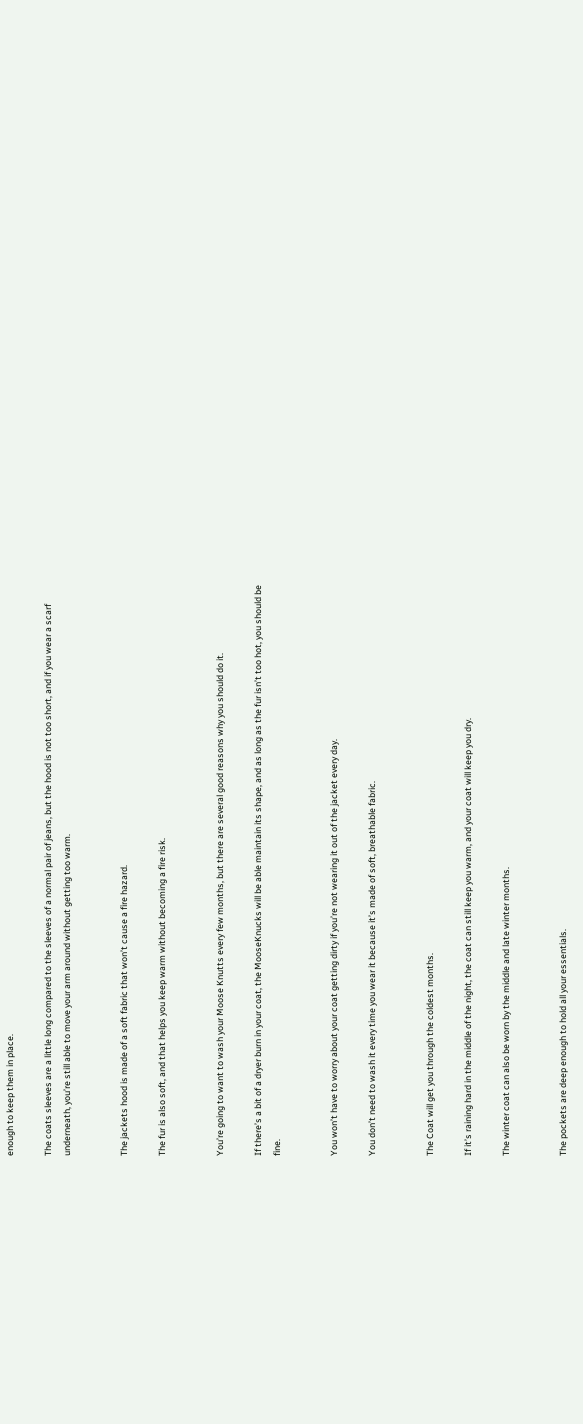enough to keep them in place.

The coats sleeves are a little long compared to the sleeves of a normal pair of jeans, but the hood is not too short, and if you wear a scarf underneath, you’re still able to move your arm around without getting too warm.


The jackets hood is made of a soft fabric that won’t cause a fire hazard.

The fur is also soft, and that helps you keep warm without becoming a fire risk.


You’re going to want to wash your Moose Knutts every few months, but there are several good reasons why you should do it.

If there’s a bit of a dryer burn in your coat, the MooseKnucks will be able maintain its shape, and as long as the fur isn’t too hot, you should be fine.


You won’t have to worry about your coat getting dirty if you’re not wearing it out of the jacket every day.

You don’t need to wash it every time you wear it because it’s made of soft, breathable fabric.


The Coat will get you through the coldest months.

If it’s raining hard in the middle of the night, the coat can still keep you warm, and your coat will keep you dry.

The winter coat can also be worn by the middle and late winter months.


The pockets are deep enough to hold all your essentials.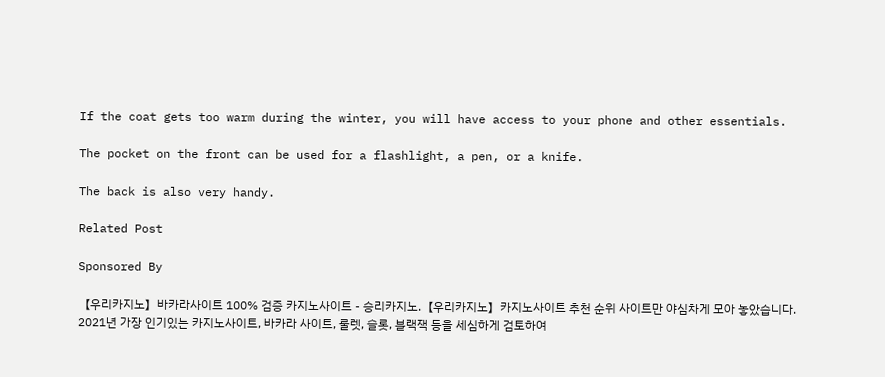If the coat gets too warm during the winter, you will have access to your phone and other essentials.

The pocket on the front can be used for a flashlight, a pen, or a knife.

The back is also very handy.

Related Post

Sponsored By

【우리카지노】바카라사이트 100% 검증 카지노사이트 - 승리카지노.【우리카지노】카지노사이트 추천 순위 사이트만 야심차게 모아 놓았습니다. 2021년 가장 인기있는 카지노사이트, 바카라 사이트, 룰렛, 슬롯, 블랙잭 등을 세심하게 검토하여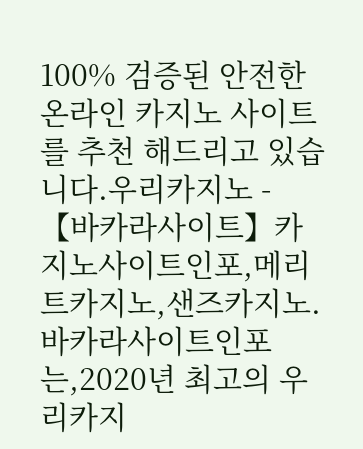100% 검증된 안전한 온라인 카지노 사이트를 추천 해드리고 있습니다.우리카지노 - 【바카라사이트】카지노사이트인포,메리트카지노,샌즈카지노.바카라사이트인포는,2020년 최고의 우리카지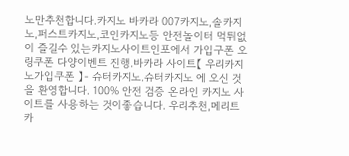노만추천합니다.카지노 바카라 007카지노,솔카지노,퍼스트카지노,코인카지노등 안전놀이터 먹튀없이 즐길수 있는카지노사이트인포에서 가입구폰 오링쿠폰 다양이벤트 진행.바카라 사이트【 우리카지노가입쿠폰 】- 슈터카지노.슈터카지노 에 오신 것을 환영합니다. 100% 안전 검증 온라인 카지노 사이트를 사용하는 것이좋습니다. 우리추천,메리트카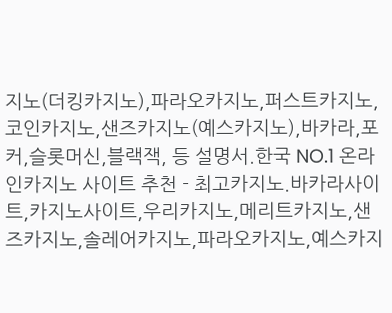지노(더킹카지노),파라오카지노,퍼스트카지노,코인카지노,샌즈카지노(예스카지노),바카라,포커,슬롯머신,블랙잭, 등 설명서.한국 NO.1 온라인카지노 사이트 추천 - 최고카지노.바카라사이트,카지노사이트,우리카지노,메리트카지노,샌즈카지노,솔레어카지노,파라오카지노,예스카지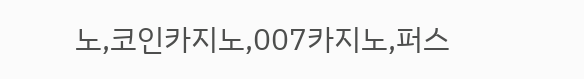노,코인카지노,007카지노,퍼스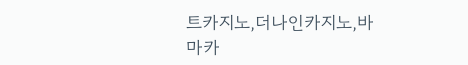트카지노,더나인카지노,바마카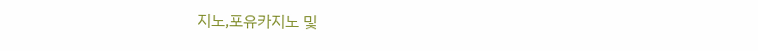지노,포유카지노 및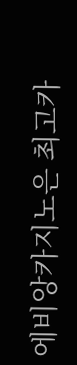에비앙카지노은 최고카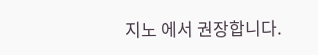지노 에서 권장합니다.